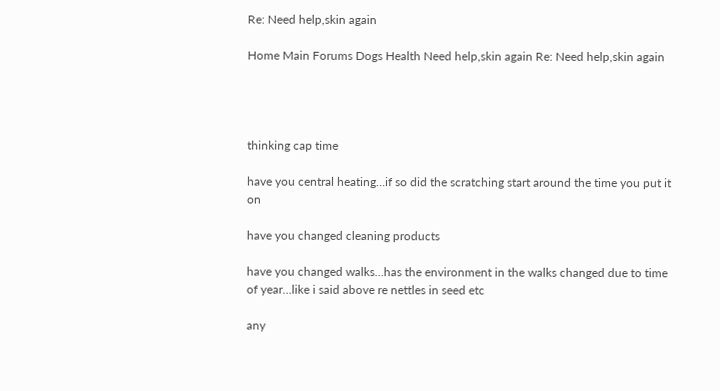Re: Need help,skin again

Home Main Forums Dogs Health Need help,skin again Re: Need help,skin again




thinking cap time

have you central heating…if so did the scratching start around the time you put it on

have you changed cleaning products

have you changed walks…has the environment in the walks changed due to time of year…like i said above re nettles in seed etc

any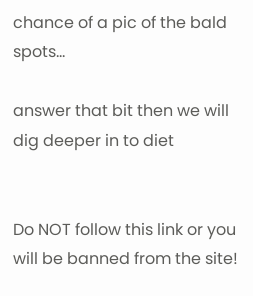chance of a pic of the bald spots…

answer that bit then we will dig deeper in to diet


Do NOT follow this link or you will be banned from the site!